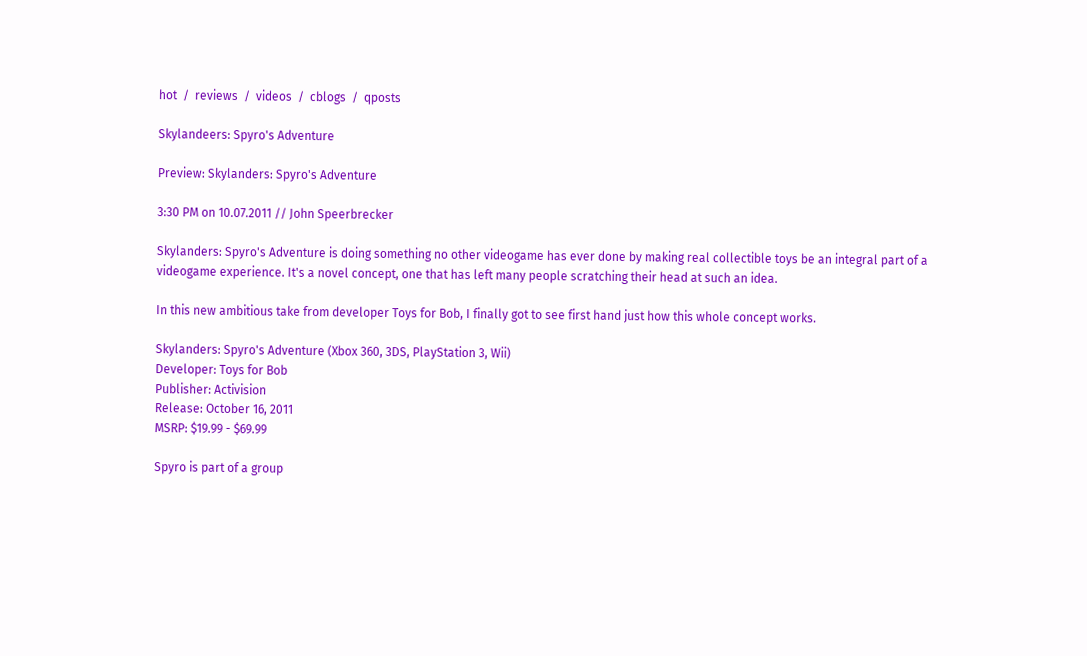hot  /  reviews  /  videos  /  cblogs  /  qposts

Skylandeers: Spyro's Adventure

Preview: Skylanders: Spyro's Adventure

3:30 PM on 10.07.2011 // John Speerbrecker

Skylanders: Spyro's Adventure is doing something no other videogame has ever done by making real collectible toys be an integral part of a videogame experience. It's a novel concept, one that has left many people scratching their head at such an idea.

In this new ambitious take from developer Toys for Bob, I finally got to see first hand just how this whole concept works.

Skylanders: Spyro's Adventure (Xbox 360, 3DS, PlayStation 3, Wii)
Developer: Toys for Bob
Publisher: Activision
Release: October 16, 2011
MSRP: $19.99 - $69.99

Spyro is part of a group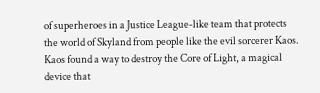of superheroes in a Justice League-like team that protects the world of Skyland from people like the evil sorcerer Kaos. Kaos found a way to destroy the Core of Light, a magical device that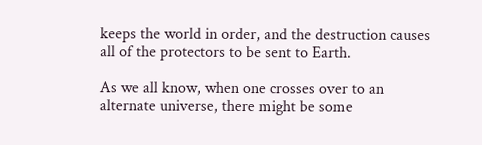keeps the world in order, and the destruction causes all of the protectors to be sent to Earth.

As we all know, when one crosses over to an alternate universe, there might be some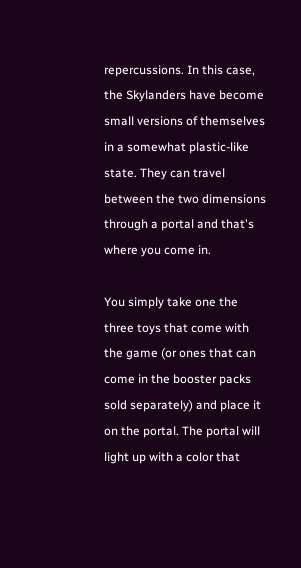repercussions. In this case, the Skylanders have become small versions of themselves in a somewhat plastic-like state. They can travel between the two dimensions through a portal and that's where you come in.

You simply take one the three toys that come with the game (or ones that can come in the booster packs sold separately) and place it on the portal. The portal will light up with a color that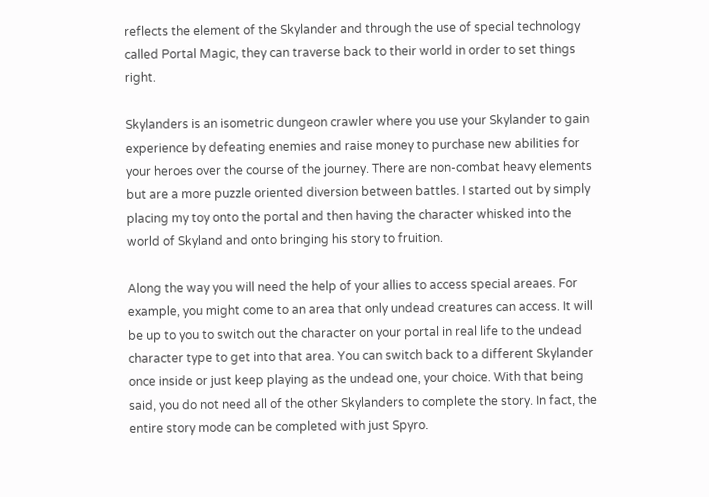reflects the element of the Skylander and through the use of special technology called Portal Magic, they can traverse back to their world in order to set things right.

Skylanders is an isometric dungeon crawler where you use your Skylander to gain experience by defeating enemies and raise money to purchase new abilities for your heroes over the course of the journey. There are non-combat heavy elements but are a more puzzle oriented diversion between battles. I started out by simply placing my toy onto the portal and then having the character whisked into the world of Skyland and onto bringing his story to fruition.

Along the way you will need the help of your allies to access special areaes. For example, you might come to an area that only undead creatures can access. It will be up to you to switch out the character on your portal in real life to the undead character type to get into that area. You can switch back to a different Skylander once inside or just keep playing as the undead one, your choice. With that being said, you do not need all of the other Skylanders to complete the story. In fact, the entire story mode can be completed with just Spyro.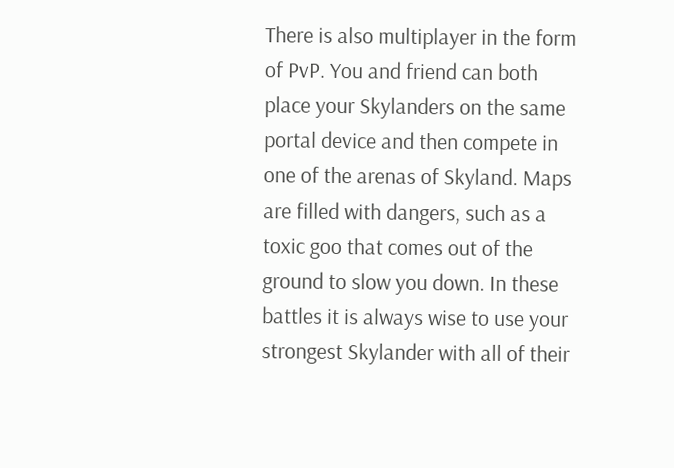There is also multiplayer in the form of PvP. You and friend can both place your Skylanders on the same portal device and then compete in one of the arenas of Skyland. Maps are filled with dangers, such as a toxic goo that comes out of the ground to slow you down. In these battles it is always wise to use your strongest Skylander with all of their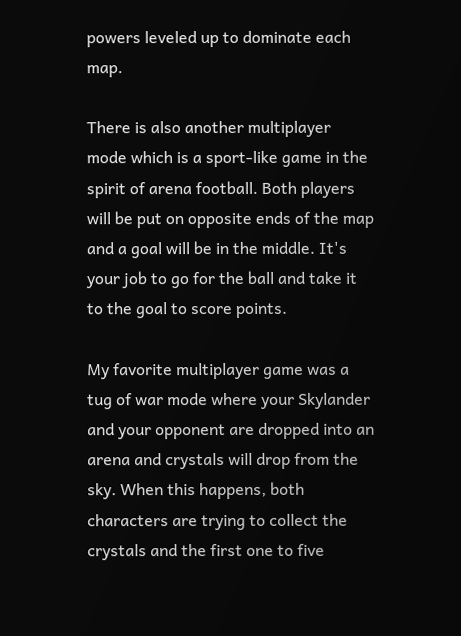powers leveled up to dominate each map.

There is also another multiplayer mode which is a sport-like game in the spirit of arena football. Both players will be put on opposite ends of the map and a goal will be in the middle. It's your job to go for the ball and take it to the goal to score points.

My favorite multiplayer game was a tug of war mode where your Skylander and your opponent are dropped into an arena and crystals will drop from the sky. When this happens, both characters are trying to collect the crystals and the first one to five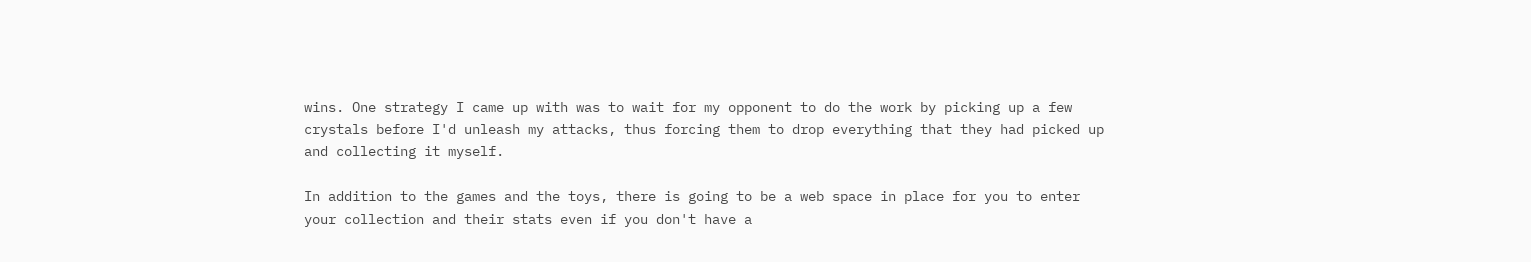wins. One strategy I came up with was to wait for my opponent to do the work by picking up a few crystals before I'd unleash my attacks, thus forcing them to drop everything that they had picked up and collecting it myself.

In addition to the games and the toys, there is going to be a web space in place for you to enter your collection and their stats even if you don't have a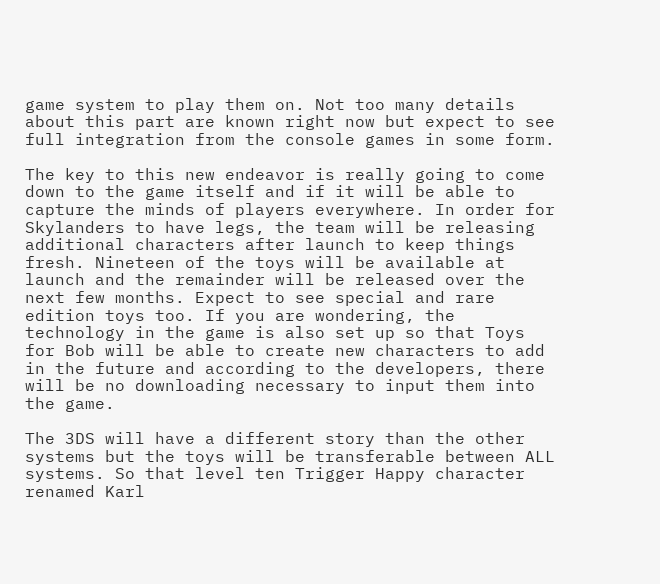game system to play them on. Not too many details about this part are known right now but expect to see full integration from the console games in some form.

The key to this new endeavor is really going to come down to the game itself and if it will be able to capture the minds of players everywhere. In order for Skylanders to have legs, the team will be releasing additional characters after launch to keep things fresh. Nineteen of the toys will be available at launch and the remainder will be released over the next few months. Expect to see special and rare edition toys too. If you are wondering, the technology in the game is also set up so that Toys for Bob will be able to create new characters to add in the future and according to the developers, there will be no downloading necessary to input them into the game.

The 3DS will have a different story than the other systems but the toys will be transferable between ALL systems. So that level ten Trigger Happy character renamed Karl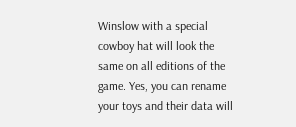Winslow with a special cowboy hat will look the same on all editions of the game. Yes, you can rename your toys and their data will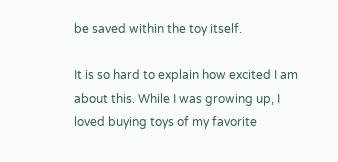be saved within the toy itself.

It is so hard to explain how excited I am about this. While I was growing up, I loved buying toys of my favorite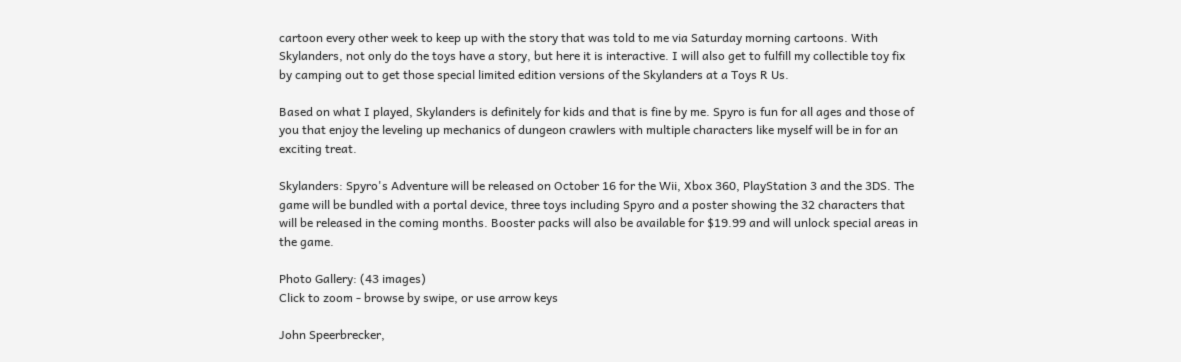cartoon every other week to keep up with the story that was told to me via Saturday morning cartoons. With Skylanders, not only do the toys have a story, but here it is interactive. I will also get to fulfill my collectible toy fix by camping out to get those special limited edition versions of the Skylanders at a Toys R Us.

Based on what I played, Skylanders is definitely for kids and that is fine by me. Spyro is fun for all ages and those of you that enjoy the leveling up mechanics of dungeon crawlers with multiple characters like myself will be in for an exciting treat.

Skylanders: Spyro's Adventure will be released on October 16 for the Wii, Xbox 360, PlayStation 3 and the 3DS. The game will be bundled with a portal device, three toys including Spyro and a poster showing the 32 characters that will be released in the coming months. Booster packs will also be available for $19.99 and will unlock special areas in the game.

Photo Gallery: (43 images)
Click to zoom - browse by swipe, or use arrow keys

John Speerbrecker,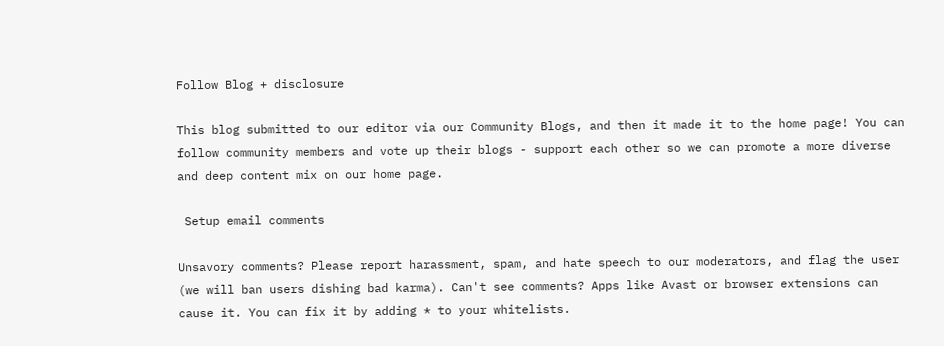Follow Blog + disclosure

This blog submitted to our editor via our Community Blogs, and then it made it to the home page! You can follow community members and vote up their blogs - support each other so we can promote a more diverse and deep content mix on our home page.

 Setup email comments

Unsavory comments? Please report harassment, spam, and hate speech to our moderators, and flag the user (we will ban users dishing bad karma). Can't see comments? Apps like Avast or browser extensions can cause it. You can fix it by adding * to your whitelists.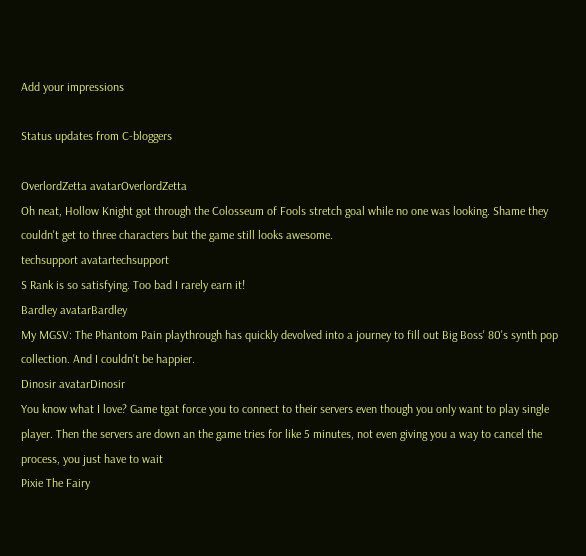Add your impressions

Status updates from C-bloggers

OverlordZetta avatarOverlordZetta
Oh neat, Hollow Knight got through the Colosseum of Fools stretch goal while no one was looking. Shame they couldn't get to three characters but the game still looks awesome.
techsupport avatartechsupport
S Rank is so satisfying. Too bad I rarely earn it!
Bardley avatarBardley
My MGSV: The Phantom Pain playthrough has quickly devolved into a journey to fill out Big Boss' 80's synth pop collection. And I couldn't be happier.
Dinosir avatarDinosir
You know what I love? Game tgat force you to connect to their servers even though you only want to play single player. Then the servers are down an the game tries for like 5 minutes, not even giving you a way to cancel the process, you just have to wait
Pixie The Fairy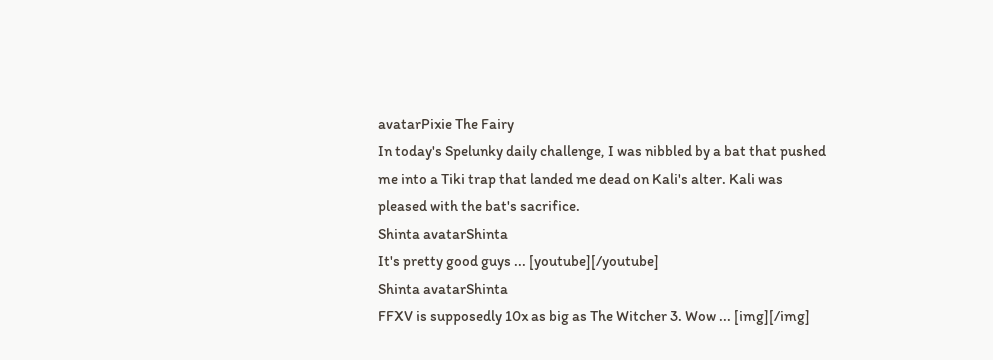avatarPixie The Fairy
In today's Spelunky daily challenge, I was nibbled by a bat that pushed me into a Tiki trap that landed me dead on Kali's alter. Kali was pleased with the bat's sacrifice.
Shinta avatarShinta
It's pretty good guys ... [youtube][/youtube]
Shinta avatarShinta
FFXV is supposedly 10x as big as The Witcher 3. Wow ... [img][/img]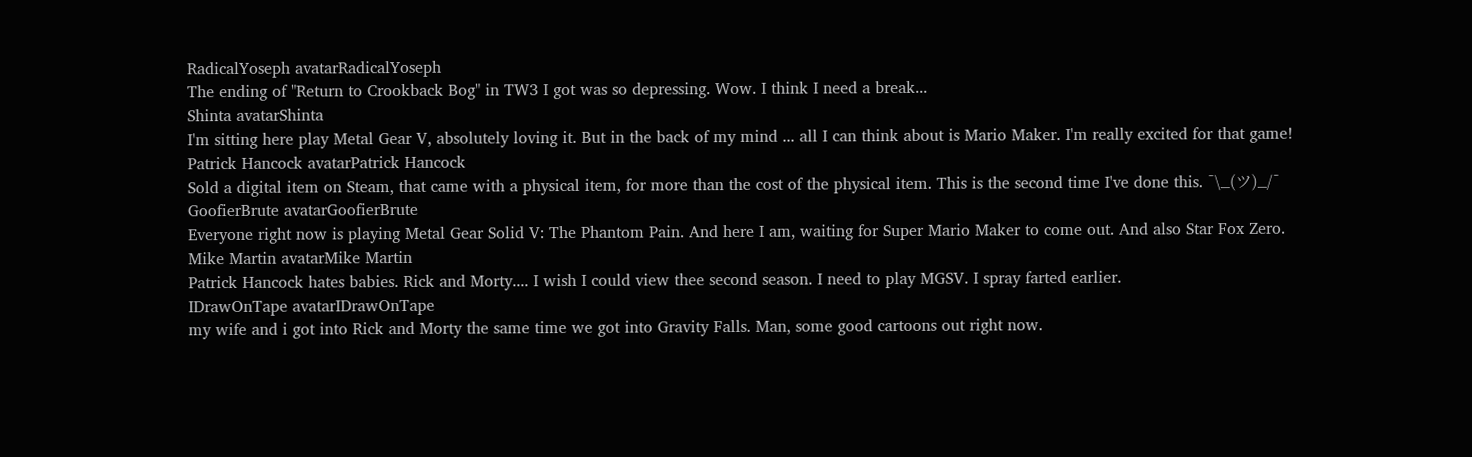RadicalYoseph avatarRadicalYoseph
The ending of "Return to Crookback Bog" in TW3 I got was so depressing. Wow. I think I need a break...
Shinta avatarShinta
I'm sitting here play Metal Gear V, absolutely loving it. But in the back of my mind ... all I can think about is Mario Maker. I'm really excited for that game!
Patrick Hancock avatarPatrick Hancock
Sold a digital item on Steam, that came with a physical item, for more than the cost of the physical item. This is the second time I've done this. ¯\_(ツ)_/¯
GoofierBrute avatarGoofierBrute
Everyone right now is playing Metal Gear Solid V: The Phantom Pain. And here I am, waiting for Super Mario Maker to come out. And also Star Fox Zero.
Mike Martin avatarMike Martin
Patrick Hancock hates babies. Rick and Morty.... I wish I could view thee second season. I need to play MGSV. I spray farted earlier.
IDrawOnTape avatarIDrawOnTape
my wife and i got into Rick and Morty the same time we got into Gravity Falls. Man, some good cartoons out right now.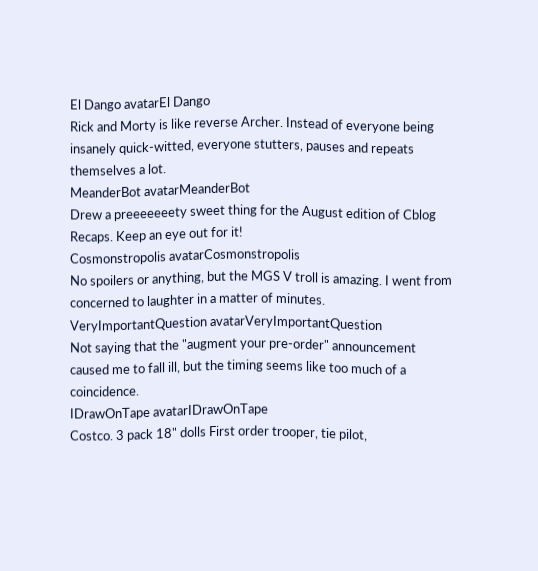El Dango avatarEl Dango
Rick and Morty is like reverse Archer. Instead of everyone being insanely quick-witted, everyone stutters, pauses and repeats themselves a lot.
MeanderBot avatarMeanderBot
Drew a preeeeeeety sweet thing for the August edition of Cblog Recaps. Keep an eye out for it!
Cosmonstropolis avatarCosmonstropolis
No spoilers or anything, but the MGS V troll is amazing. I went from concerned to laughter in a matter of minutes.
VeryImportantQuestion avatarVeryImportantQuestion
Not saying that the "augment your pre-order" announcement caused me to fall ill, but the timing seems like too much of a coincidence.
IDrawOnTape avatarIDrawOnTape
Costco. 3 pack 18" dolls First order trooper, tie pilot,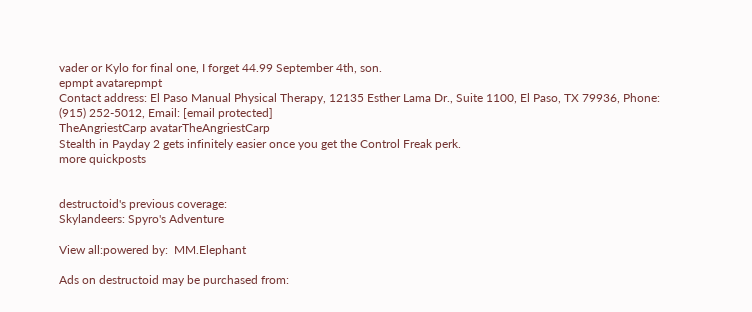vader or Kylo for final one, I forget 44.99 September 4th, son.
epmpt avatarepmpt
Contact address: El Paso Manual Physical Therapy, 12135 Esther Lama Dr., Suite 1100, El Paso, TX 79936, Phone: (915) 252-5012, Email: [email protected]
TheAngriestCarp avatarTheAngriestCarp
Stealth in Payday 2 gets infinitely easier once you get the Control Freak perk.
more quickposts


destructoid's previous coverage:
Skylandeers: Spyro's Adventure

View all:powered by:  MM.Elephant

Ads on destructoid may be purchased from: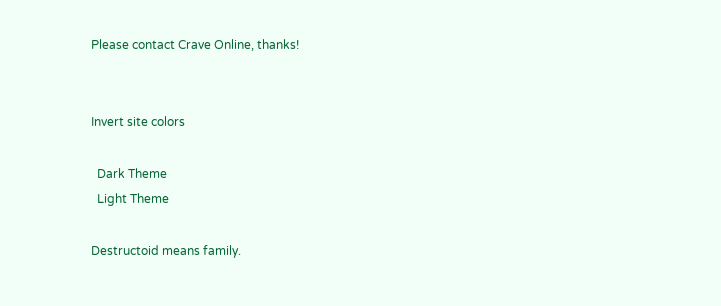Please contact Crave Online, thanks!


Invert site colors

  Dark Theme
  Light Theme

Destructoid means family.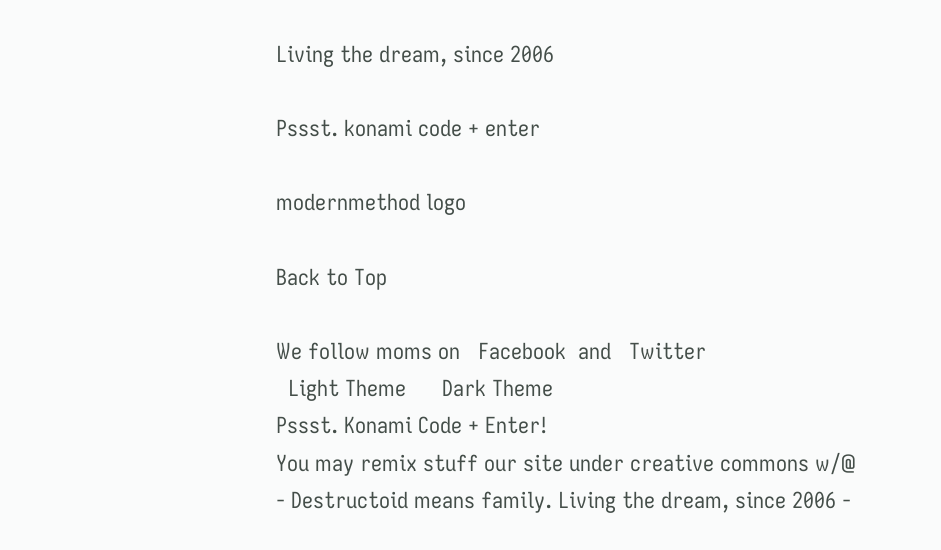Living the dream, since 2006

Pssst. konami code + enter

modernmethod logo

Back to Top

We follow moms on   Facebook  and   Twitter
  Light Theme      Dark Theme
Pssst. Konami Code + Enter!
You may remix stuff our site under creative commons w/@
- Destructoid means family. Living the dream, since 2006 -